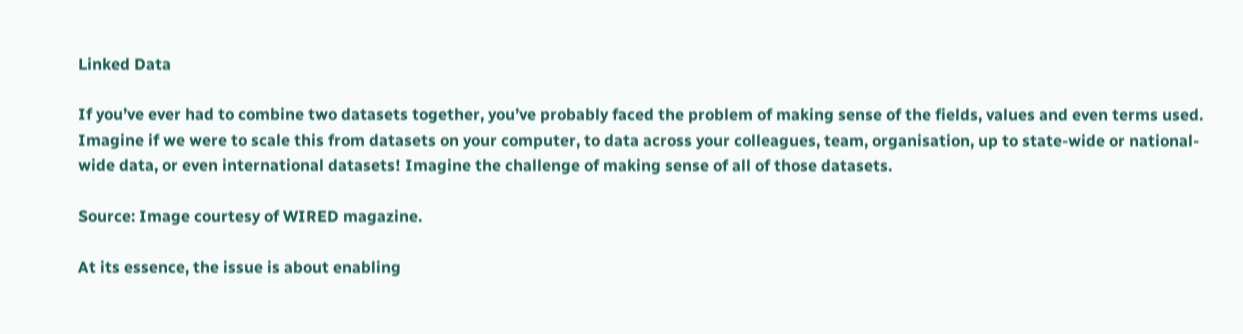Linked Data

If you’ve ever had to combine two datasets together, you’ve probably faced the problem of making sense of the fields, values and even terms used. Imagine if we were to scale this from datasets on your computer, to data across your colleagues, team, organisation, up to state-wide or national-wide data, or even international datasets! Imagine the challenge of making sense of all of those datasets.

Source: Image courtesy of WIRED magazine.

At its essence, the issue is about enabling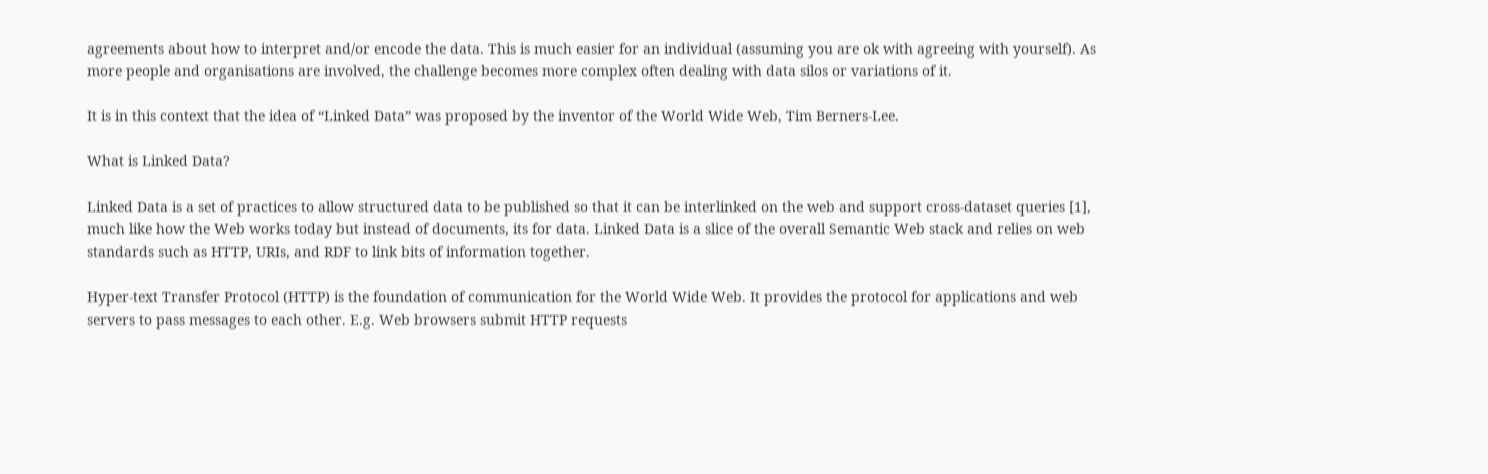agreements about how to interpret and/or encode the data. This is much easier for an individual (assuming you are ok with agreeing with yourself). As more people and organisations are involved, the challenge becomes more complex often dealing with data silos or variations of it.

It is in this context that the idea of “Linked Data” was proposed by the inventor of the World Wide Web, Tim Berners-Lee.

What is Linked Data?

Linked Data is a set of practices to allow structured data to be published so that it can be interlinked on the web and support cross-dataset queries [1], much like how the Web works today but instead of documents, its for data. Linked Data is a slice of the overall Semantic Web stack and relies on web standards such as HTTP, URIs, and RDF to link bits of information together.

Hyper-text Transfer Protocol (HTTP) is the foundation of communication for the World Wide Web. It provides the protocol for applications and web servers to pass messages to each other. E.g. Web browsers submit HTTP requests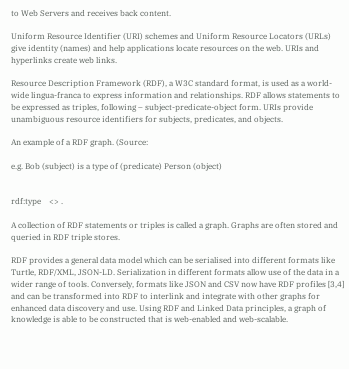to Web Servers and receives back content.

Uniform Resource Identifier (URI) schemes and Uniform Resource Locators (URLs) give identity (names) and help applications locate resources on the web. URIs and hyperlinks create web links.

Resource Description Framework (RDF), a W3C standard format, is used as a world-wide lingua-franca to express information and relationships. RDF allows statements to be expressed as triples, following – subject-predicate-object form. URIs provide unambiguous resource identifiers for subjects, predicates, and objects.

An example of a RDF graph. (Source:

e.g. Bob (subject) is a type of (predicate) Person (object)


rdf:type    <> .

A collection of RDF statements or triples is called a graph. Graphs are often stored and queried in RDF triple stores.

RDF provides a general data model which can be serialised into different formats like Turtle, RDF/XML, JSON-LD. Serialization in different formats allow use of the data in a wider range of tools. Conversely, formats like JSON and CSV now have RDF profiles [3,4] and can be transformed into RDF to interlink and integrate with other graphs for enhanced data discovery and use. Using RDF and Linked Data principles, a graph of knowledge is able to be constructed that is web-enabled and web-scalable.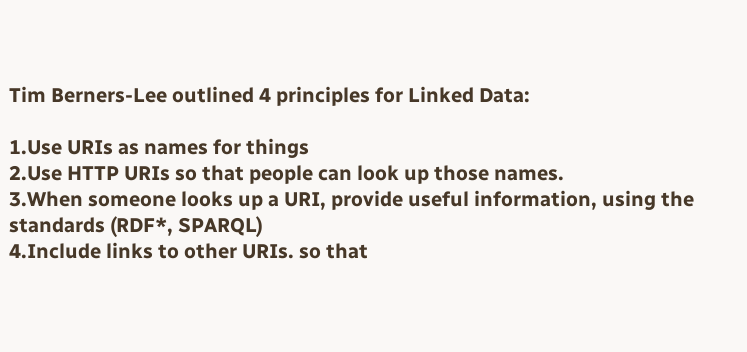Tim Berners-Lee outlined 4 principles for Linked Data:

1.Use URIs as names for things
2.Use HTTP URIs so that people can look up those names.
3.When someone looks up a URI, provide useful information, using the standards (RDF*, SPARQL)
4.Include links to other URIs. so that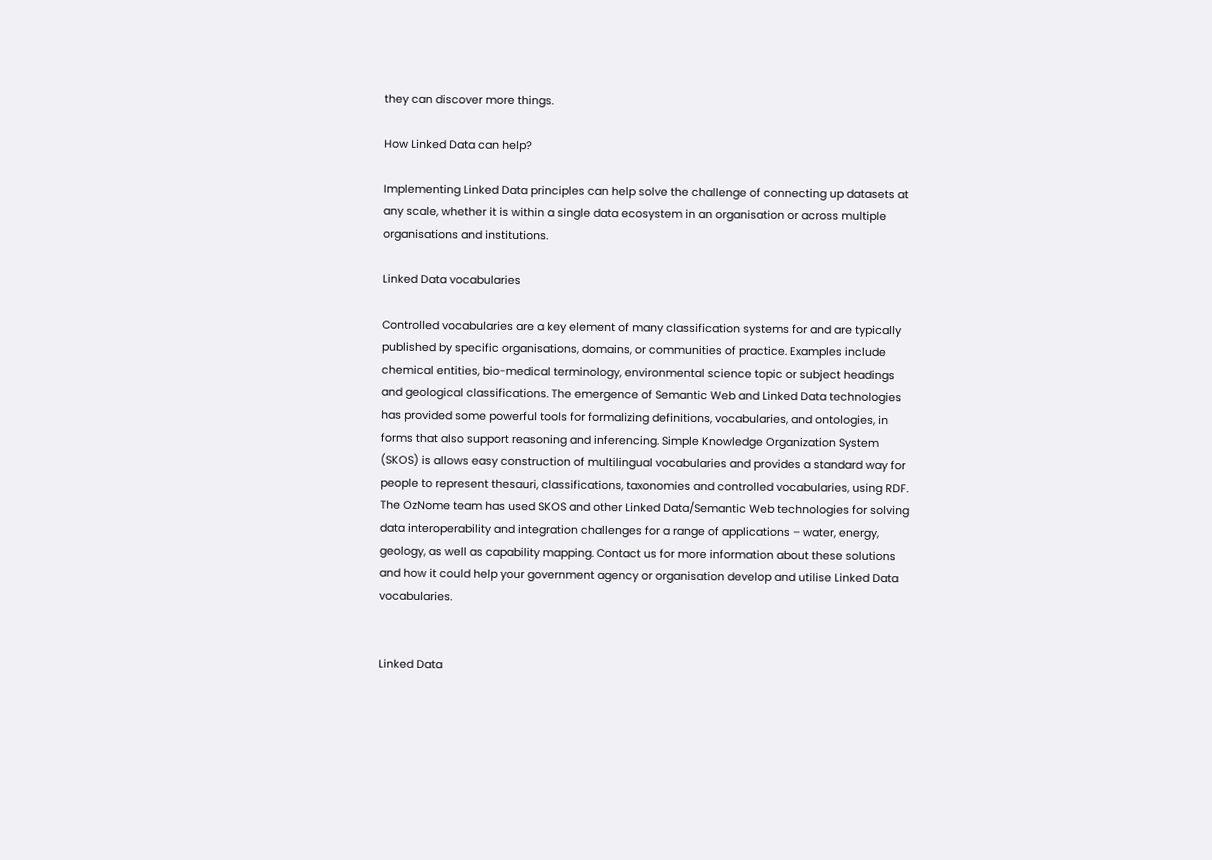they can discover more things.

How Linked Data can help?

Implementing Linked Data principles can help solve the challenge of connecting up datasets at any scale, whether it is within a single data ecosystem in an organisation or across multiple organisations and institutions.

Linked Data vocabularies

Controlled vocabularies are a key element of many classification systems for and are typically published by specific organisations, domains, or communities of practice. Examples include chemical entities, bio-medical terminology, environmental science topic or subject headings and geological classifications. The emergence of Semantic Web and Linked Data technologies has provided some powerful tools for formalizing definitions, vocabularies, and ontologies, in forms that also support reasoning and inferencing. Simple Knowledge Organization System (SKOS) is allows easy construction of multilingual vocabularies and provides a standard way for people to represent thesauri, classifications, taxonomies and controlled vocabularies, using RDF.
The OzNome team has used SKOS and other Linked Data/Semantic Web technologies for solving data interoperability and integration challenges for a range of applications – water, energy, geology, as well as capability mapping. Contact us for more information about these solutions and how it could help your government agency or organisation develop and utilise Linked Data vocabularies.


Linked Data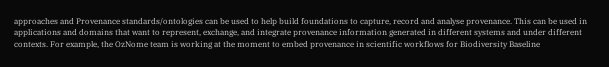approaches and Provenance standards/ontologies can be used to help build foundations to capture, record and analyse provenance. This can be used in applications and domains that want to represent, exchange, and integrate provenance information generated in different systems and under different contexts. For example, the OzNome team is working at the moment to embed provenance in scientific workflows for Biodiversity Baseline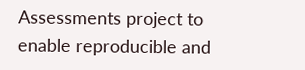Assessments project to enable reproducible and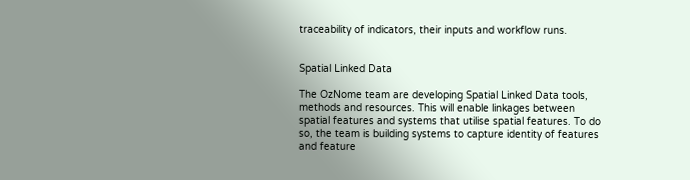traceability of indicators, their inputs and workflow runs.


Spatial Linked Data

The OzNome team are developing Spatial Linked Data tools, methods and resources. This will enable linkages between spatial features and systems that utilise spatial features. To do so, the team is building systems to capture identity of features and feature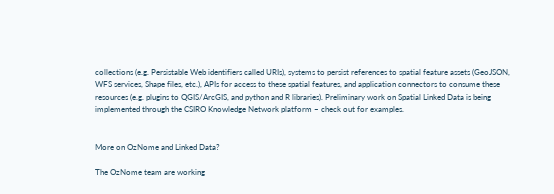collections (e.g. Persistable Web identifiers called URIs), systems to persist references to spatial feature assets (GeoJSON, WFS services, Shape files, etc.), APIs for access to these spatial features, and application connectors to consume these resources (e.g. plugins to QGIS/ArcGIS, and python and R libraries). Preliminary work on Spatial Linked Data is being implemented through the CSIRO Knowledge Network platform – check out for examples.


More on OzNome and Linked Data?

The OzNome team are working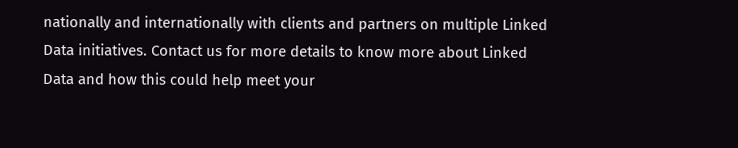nationally and internationally with clients and partners on multiple Linked Data initiatives. Contact us for more details to know more about Linked Data and how this could help meet your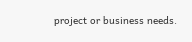project or business needs.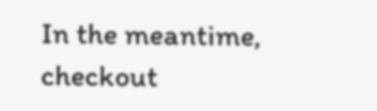In the meantime, checkout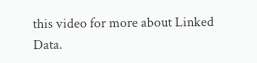this video for more about Linked Data.